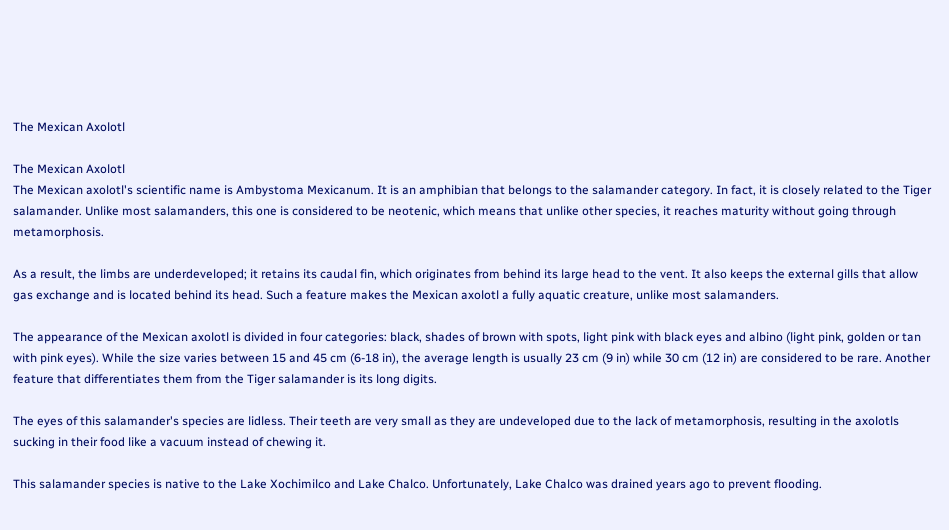The Mexican Axolotl

The Mexican Axolotl
The Mexican axolotl's scientific name is Ambystoma Mexicanum. It is an amphibian that belongs to the salamander category. In fact, it is closely related to the Tiger salamander. Unlike most salamanders, this one is considered to be neotenic, which means that unlike other species, it reaches maturity without going through metamorphosis.

As a result, the limbs are underdeveloped; it retains its caudal fin, which originates from behind its large head to the vent. It also keeps the external gills that allow gas exchange and is located behind its head. Such a feature makes the Mexican axolotl a fully aquatic creature, unlike most salamanders.

The appearance of the Mexican axolotl is divided in four categories: black, shades of brown with spots, light pink with black eyes and albino (light pink, golden or tan with pink eyes). While the size varies between 15 and 45 cm (6-18 in), the average length is usually 23 cm (9 in) while 30 cm (12 in) are considered to be rare. Another feature that differentiates them from the Tiger salamander is its long digits.

The eyes of this salamander's species are lidless. Their teeth are very small as they are undeveloped due to the lack of metamorphosis, resulting in the axolotls sucking in their food like a vacuum instead of chewing it.

This salamander species is native to the Lake Xochimilco and Lake Chalco. Unfortunately, Lake Chalco was drained years ago to prevent flooding.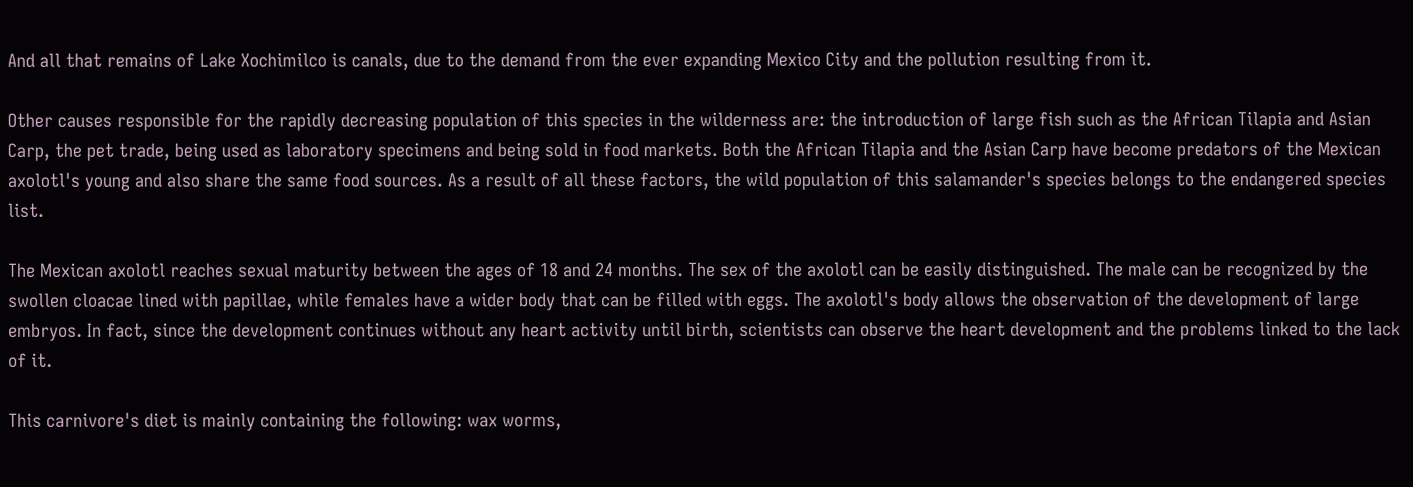And all that remains of Lake Xochimilco is canals, due to the demand from the ever expanding Mexico City and the pollution resulting from it.

Other causes responsible for the rapidly decreasing population of this species in the wilderness are: the introduction of large fish such as the African Tilapia and Asian Carp, the pet trade, being used as laboratory specimens and being sold in food markets. Both the African Tilapia and the Asian Carp have become predators of the Mexican axolotl's young and also share the same food sources. As a result of all these factors, the wild population of this salamander's species belongs to the endangered species list.

The Mexican axolotl reaches sexual maturity between the ages of 18 and 24 months. The sex of the axolotl can be easily distinguished. The male can be recognized by the swollen cloacae lined with papillae, while females have a wider body that can be filled with eggs. The axolotl's body allows the observation of the development of large embryos. In fact, since the development continues without any heart activity until birth, scientists can observe the heart development and the problems linked to the lack of it.

This carnivore's diet is mainly containing the following: wax worms,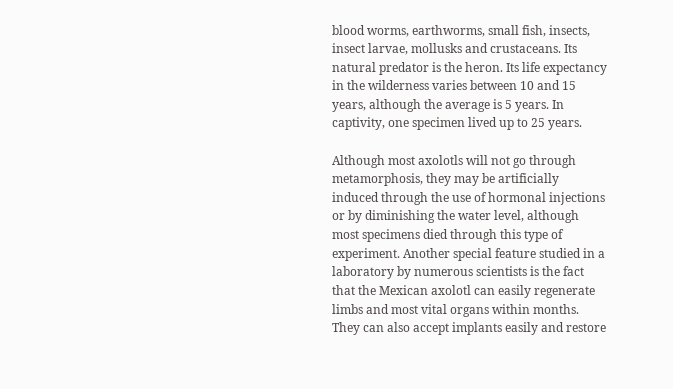blood worms, earthworms, small fish, insects, insect larvae, mollusks and crustaceans. Its natural predator is the heron. Its life expectancy in the wilderness varies between 10 and 15 years, although the average is 5 years. In captivity, one specimen lived up to 25 years.

Although most axolotls will not go through metamorphosis, they may be artificially induced through the use of hormonal injections or by diminishing the water level, although most specimens died through this type of experiment. Another special feature studied in a laboratory by numerous scientists is the fact that the Mexican axolotl can easily regenerate limbs and most vital organs within months. They can also accept implants easily and restore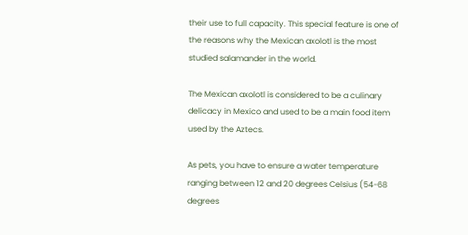their use to full capacity. This special feature is one of the reasons why the Mexican axolotl is the most studied salamander in the world.

The Mexican axolotl is considered to be a culinary delicacy in Mexico and used to be a main food item used by the Aztecs.

As pets, you have to ensure a water temperature ranging between 12 and 20 degrees Celsius (54-68 degrees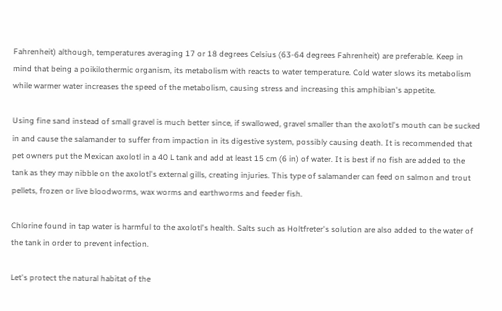Fahrenheit) although, temperatures averaging 17 or 18 degrees Celsius (63-64 degrees Fahrenheit) are preferable. Keep in mind that being a poikilothermic organism, its metabolism with reacts to water temperature. Cold water slows its metabolism while warmer water increases the speed of the metabolism, causing stress and increasing this amphibian's appetite.

Using fine sand instead of small gravel is much better since, if swallowed, gravel smaller than the axolotl's mouth can be sucked in and cause the salamander to suffer from impaction in its digestive system, possibly causing death. It is recommended that pet owners put the Mexican axolotl in a 40 L tank and add at least 15 cm (6 in) of water. It is best if no fish are added to the tank as they may nibble on the axolotl's external gills, creating injuries. This type of salamander can feed on salmon and trout pellets, frozen or live bloodworms, wax worms and earthworms and feeder fish.

Chlorine found in tap water is harmful to the axolotl's health. Salts such as Holtfreter's solution are also added to the water of the tank in order to prevent infection.

Let's protect the natural habitat of the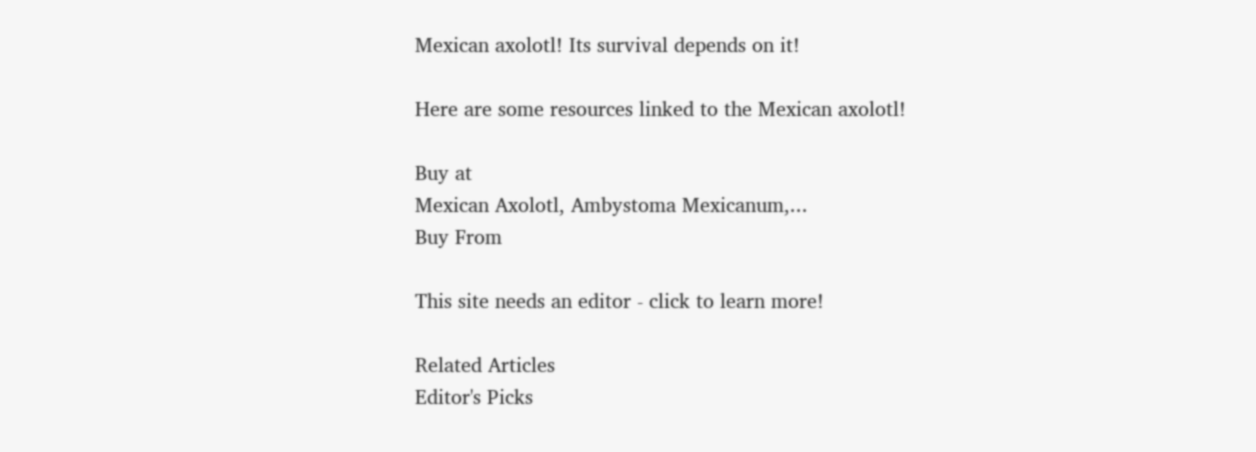Mexican axolotl! Its survival depends on it!

Here are some resources linked to the Mexican axolotl!

Buy at
Mexican Axolotl, Ambystoma Mexicanum,...
Buy From

This site needs an editor - click to learn more!

Related Articles
Editor's Picks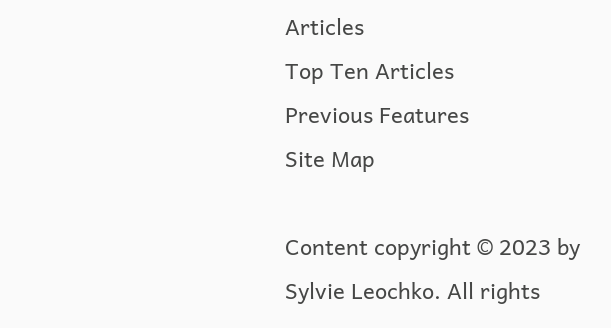Articles
Top Ten Articles
Previous Features
Site Map

Content copyright © 2023 by Sylvie Leochko. All rights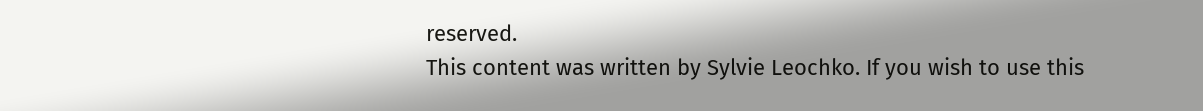reserved.
This content was written by Sylvie Leochko. If you wish to use this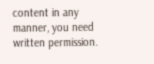content in any manner, you need written permission.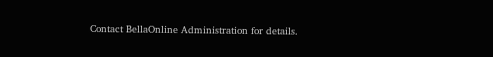Contact BellaOnline Administration for details.